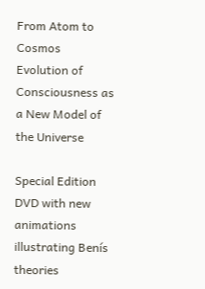From Atom to Cosmos
Evolution of Consciousness as a New Model of the Universe

Special Edition DVD with new animations illustrating Benís theories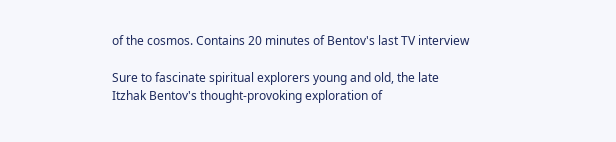of the cosmos. Contains 20 minutes of Bentov's last TV interview

Sure to fascinate spiritual explorers young and old, the late Itzhak Bentov's thought-provoking exploration of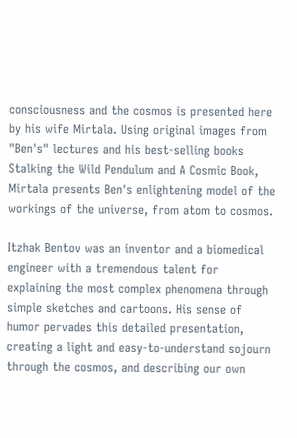consciousness and the cosmos is presented here by his wife Mirtala. Using original images from "Ben's" lectures and his best-selling books Stalking the Wild Pendulum and A Cosmic Book, Mirtala presents Ben's enlightening model of the workings of the universe, from atom to cosmos.

Itzhak Bentov was an inventor and a biomedical engineer with a tremendous talent for explaining the most complex phenomena through simple sketches and cartoons. His sense of humor pervades this detailed presentation, creating a light and easy-to-understand sojourn through the cosmos, and describing our own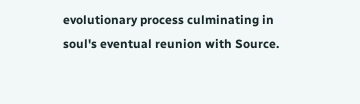evolutionary process culminating in soul's eventual reunion with Source.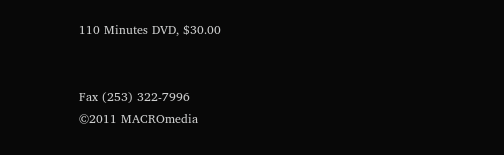110 Minutes DVD, $30.00


Fax (253) 322-7996
©2011 MACROmedia